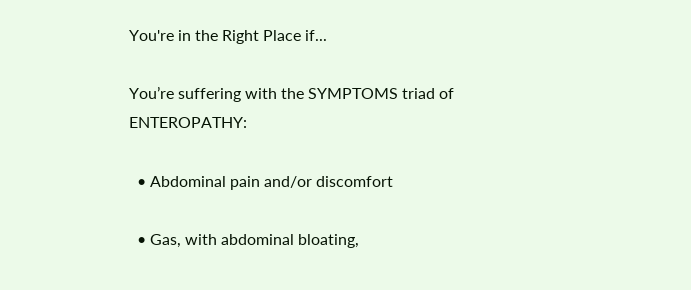You're in the Right Place if...

You’re suffering with the SYMPTOMS triad of ENTEROPATHY:

  • Abdominal pain and/or discomfort

  • Gas, with abdominal bloating,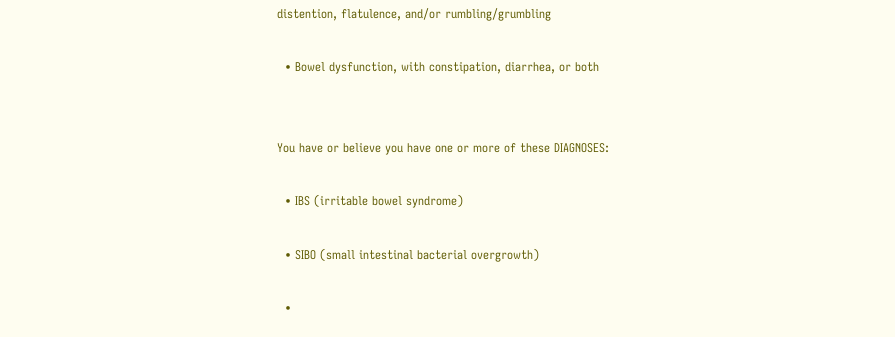distention, flatulence, and/or rumbling/grumbling

  • Bowel dysfunction, with constipation, diarrhea, or both


You have or believe you have one or more of these DIAGNOSES:

  • IBS (irritable bowel syndrome)

  • SIBO (small intestinal bacterial overgrowth)

  •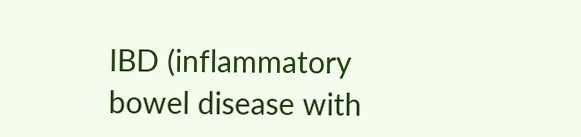IBD (inflammatory bowel disease with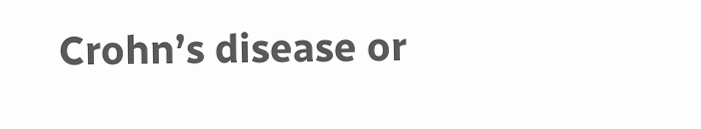Crohn’s disease or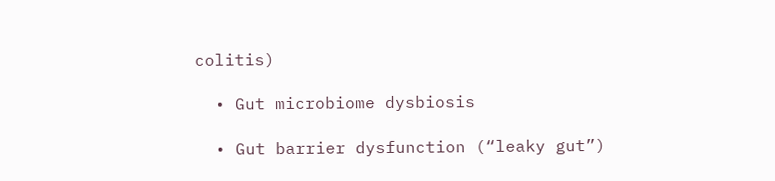colitis)

  • Gut microbiome dysbiosis

  • Gut barrier dysfunction (“leaky gut”)